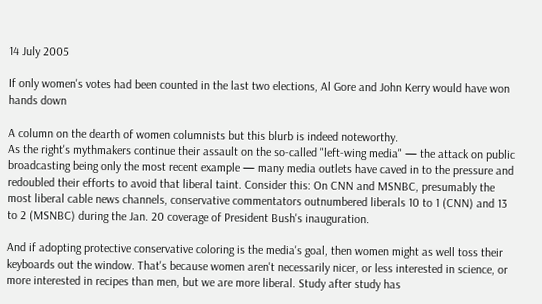14 July 2005

If only women's votes had been counted in the last two elections, Al Gore and John Kerry would have won hands down

A column on the dearth of women columnists but this blurb is indeed noteworthy.
As the right's mythmakers continue their assault on the so-called "left-wing media" — the attack on public broadcasting being only the most recent example — many media outlets have caved in to the pressure and redoubled their efforts to avoid that liberal taint. Consider this: On CNN and MSNBC, presumably the most liberal cable news channels, conservative commentators outnumbered liberals 10 to 1 (CNN) and 13 to 2 (MSNBC) during the Jan. 20 coverage of President Bush's inauguration.

And if adopting protective conservative coloring is the media's goal, then women might as well toss their keyboards out the window. That's because women aren't necessarily nicer, or less interested in science, or more interested in recipes than men, but we are more liberal. Study after study has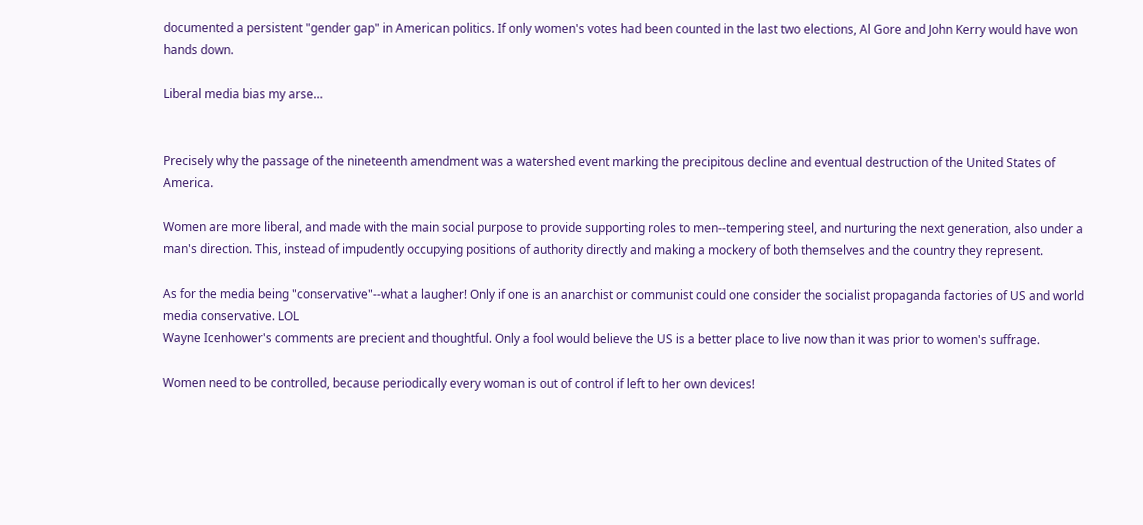documented a persistent "gender gap" in American politics. If only women's votes had been counted in the last two elections, Al Gore and John Kerry would have won hands down.

Liberal media bias my arse…


Precisely why the passage of the nineteenth amendment was a watershed event marking the precipitous decline and eventual destruction of the United States of America.

Women are more liberal, and made with the main social purpose to provide supporting roles to men--tempering steel, and nurturing the next generation, also under a man's direction. This, instead of impudently occupying positions of authority directly and making a mockery of both themselves and the country they represent.

As for the media being "conservative"--what a laugher! Only if one is an anarchist or communist could one consider the socialist propaganda factories of US and world media conservative. LOL
Wayne Icenhower's comments are precient and thoughtful. Only a fool would believe the US is a better place to live now than it was prior to women's suffrage.

Women need to be controlled, because periodically every woman is out of control if left to her own devices!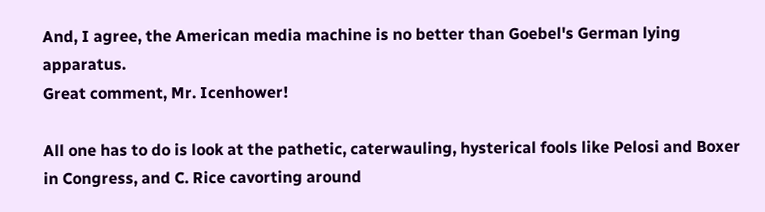And, I agree, the American media machine is no better than Goebel's German lying apparatus.
Great comment, Mr. Icenhower!

All one has to do is look at the pathetic, caterwauling, hysterical fools like Pelosi and Boxer in Congress, and C. Rice cavorting around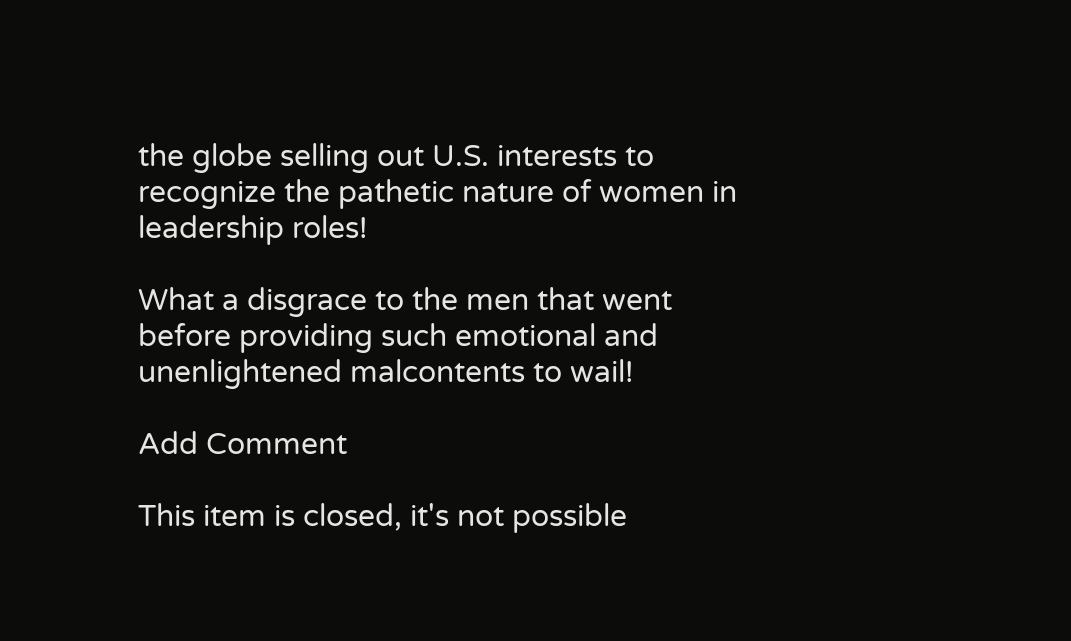the globe selling out U.S. interests to recognize the pathetic nature of women in leadership roles!

What a disgrace to the men that went before providing such emotional and unenlightened malcontents to wail!

Add Comment

This item is closed, it's not possible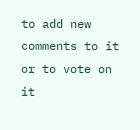to add new comments to it or to vote on it